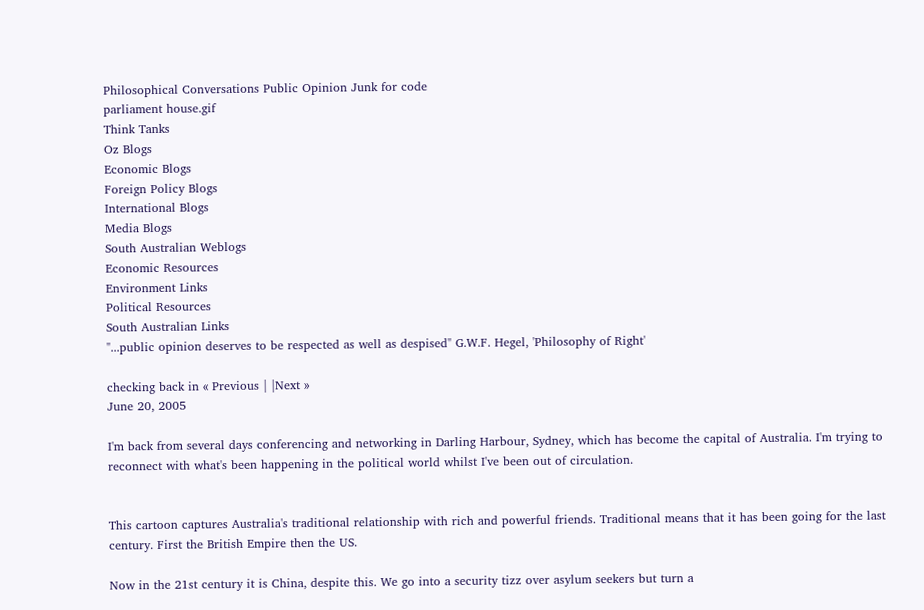Philosophical Conversations Public Opinion Junk for code
parliament house.gif
Think Tanks
Oz Blogs
Economic Blogs
Foreign Policy Blogs
International Blogs
Media Blogs
South Australian Weblogs
Economic Resources
Environment Links
Political Resources
South Australian Links
"...public opinion deserves to be respected as well as despised" G.W.F. Hegel, 'Philosophy of Right'

checking back in « Previous | |Next »
June 20, 2005

I'm back from several days conferencing and networking in Darling Harbour, Sydney, which has become the capital of Australia. I'm trying to reconnect with what's been happening in the political world whilst I've been out of circulation.


This cartoon captures Australia's traditional relationship with rich and powerful friends. Traditional means that it has been going for the last century. First the British Empire then the US.

Now in the 21st century it is China, despite this. We go into a security tizz over asylum seekers but turn a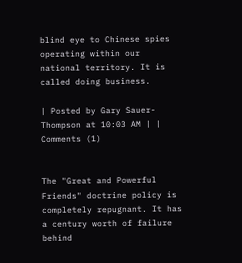blind eye to Chinese spies operating within our national territory. It is called doing business.

| Posted by Gary Sauer-Thompson at 10:03 AM | | Comments (1)


The "Great and Powerful Friends" doctrine policy is completely repugnant. It has a century worth of failure behind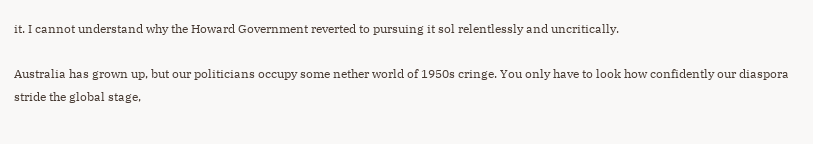it. I cannot understand why the Howard Government reverted to pursuing it sol relentlessly and uncritically.

Australia has grown up, but our politicians occupy some nether world of 1950s cringe. You only have to look how confidently our diaspora stride the global stage,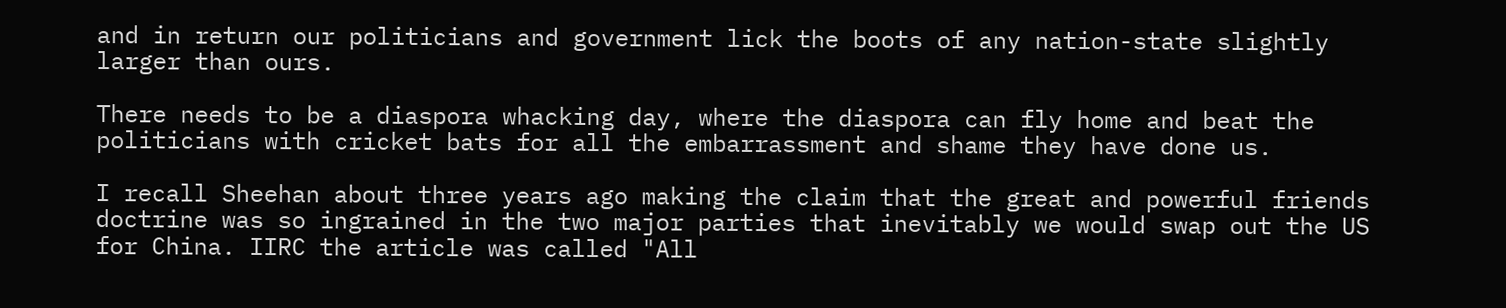and in return our politicians and government lick the boots of any nation-state slightly larger than ours.

There needs to be a diaspora whacking day, where the diaspora can fly home and beat the politicians with cricket bats for all the embarrassment and shame they have done us.

I recall Sheehan about three years ago making the claim that the great and powerful friends doctrine was so ingrained in the two major parties that inevitably we would swap out the US for China. IIRC the article was called "All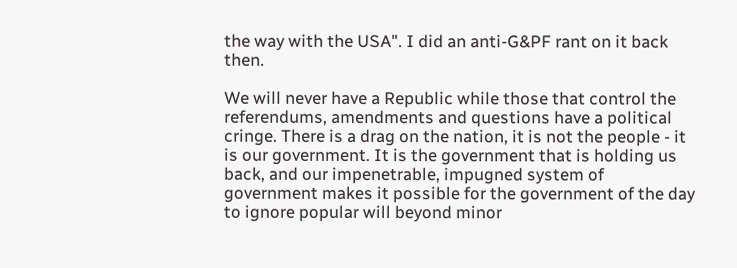the way with the USA". I did an anti-G&PF rant on it back then.

We will never have a Republic while those that control the referendums, amendments and questions have a political cringe. There is a drag on the nation, it is not the people - it is our government. It is the government that is holding us back, and our impenetrable, impugned system of government makes it possible for the government of the day to ignore popular will beyond minor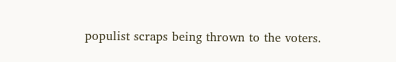populist scraps being thrown to the voters.